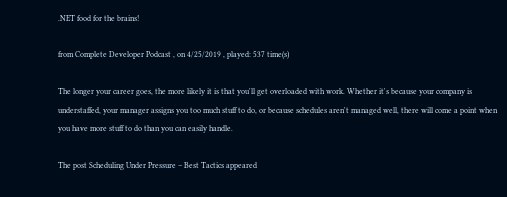.NET food for the brains!

from Complete Developer Podcast , on 4/25/2019 , played: 537 time(s)

The longer your career goes, the more likely it is that you'll get overloaded with work. Whether it's because your company is understaffed, your manager assigns you too much stuff to do, or because schedules aren't managed well, there will come a point when you have more stuff to do than you can easily handle.

The post Scheduling Under Pressure – Best Tactics appeared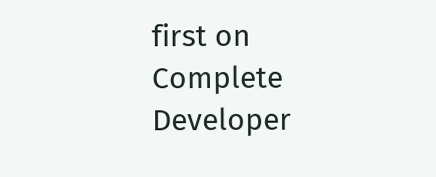first on Complete Developer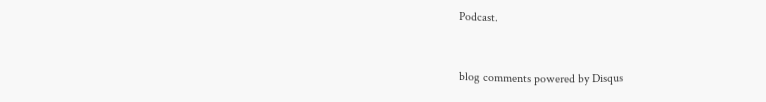Podcast.



blog comments powered by Disqus